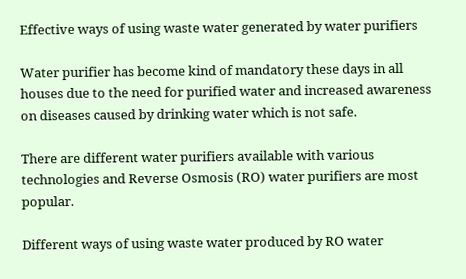Effective ways of using waste water generated by water purifiers

Water purifier has become kind of mandatory these days in all houses due to the need for purified water and increased awareness on diseases caused by drinking water which is not safe.

There are different water purifiers available with various technologies and Reverse Osmosis (RO) water purifiers are most popular.

Different ways of using waste water produced by RO water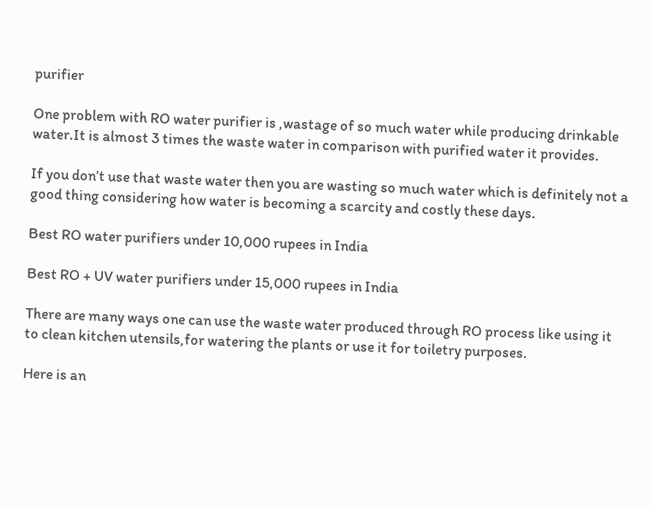purifier

One problem with RO water purifier is ,wastage of so much water while producing drinkable water.It is almost 3 times the waste water in comparison with purified water it provides.

If you don’t use that waste water then you are wasting so much water which is definitely not a good thing considering how water is becoming a scarcity and costly these days.

Best RO water purifiers under 10,000 rupees in India

Best RO + UV water purifiers under 15,000 rupees in India

There are many ways one can use the waste water produced through RO process like using it to clean kitchen utensils,for watering the plants or use it for toiletry purposes.

Here is an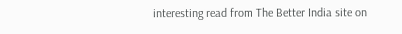interesting read from The Better India site on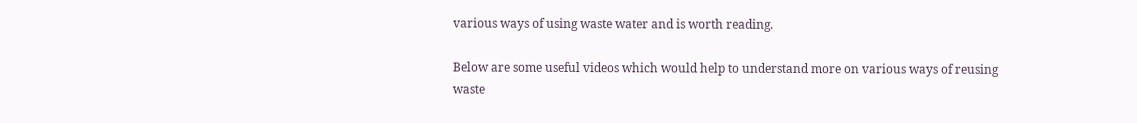various ways of using waste water and is worth reading.

Below are some useful videos which would help to understand more on various ways of reusing waste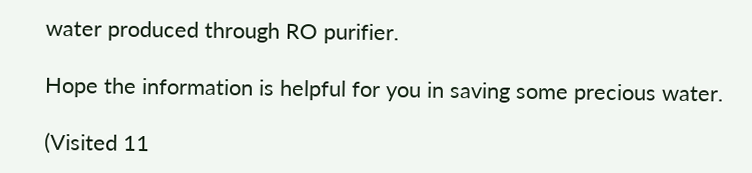water produced through RO purifier.

Hope the information is helpful for you in saving some precious water.

(Visited 11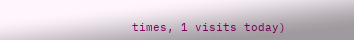times, 1 visits today)